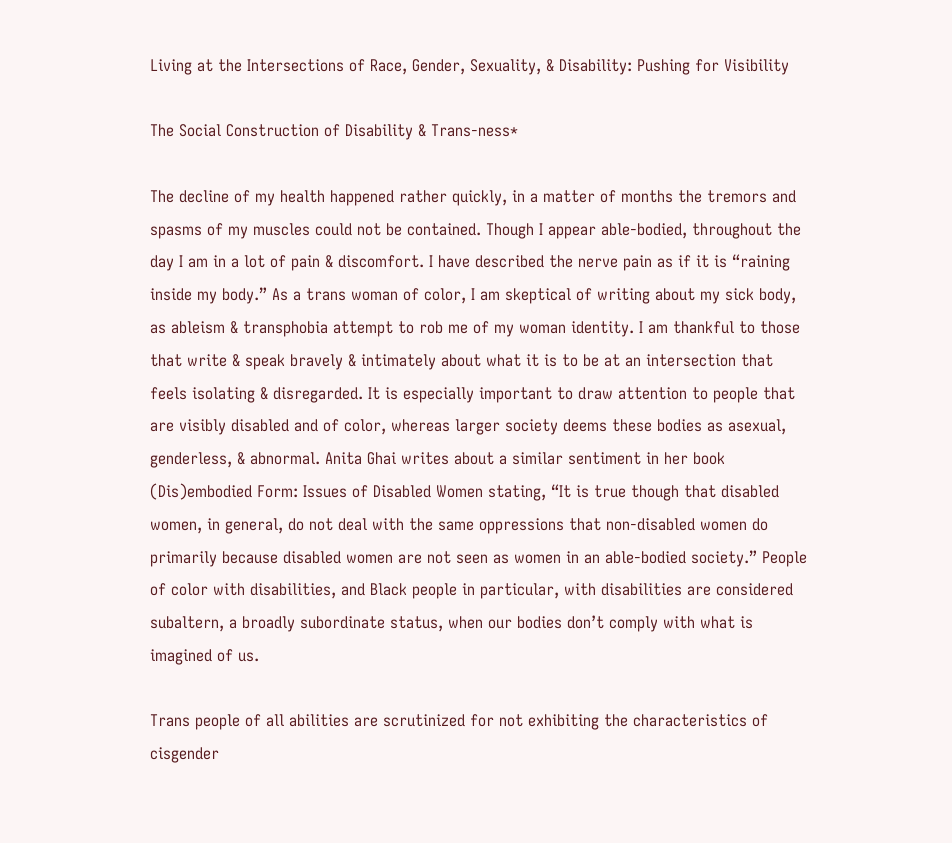Living at the Intersections of Race, Gender, Sexuality, & Disability: Pushing for Visibility

The Social Construction of Disability & Trans-ness*

The decline of my health happened rather quickly, in a matter of months the tremors and spasms of my muscles could not be contained. Though I appear able-bodied, throughout the day I am in a lot of pain & discomfort. I have described the nerve pain as if it is “raining inside my body.” As a trans woman of color, I am skeptical of writing about my sick body, as ableism & transphobia attempt to rob me of my woman identity. I am thankful to those that write & speak bravely & intimately about what it is to be at an intersection that feels isolating & disregarded. It is especially important to draw attention to people that are visibly disabled and of color, whereas larger society deems these bodies as asexual, genderless, & abnormal. Anita Ghai writes about a similar sentiment in her book (Dis)embodied Form: Issues of Disabled Women stating, “It is true though that disabled women, in general, do not deal with the same oppressions that non-disabled women do primarily because disabled women are not seen as women in an able-bodied society.” People of color with disabilities, and Black people in particular, with disabilities are considered subaltern, a broadly subordinate status, when our bodies don’t comply with what is imagined of us.

Trans people of all abilities are scrutinized for not exhibiting the characteristics of cisgender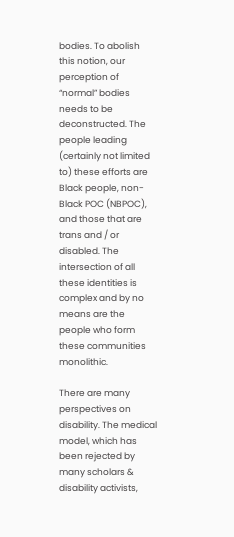bodies. To abolish this notion, our perception of “normal” bodies needs to be deconstructed. The people leading (certainly not limited to) these efforts are Black people, non-Black POC (NBPOC), and those that are trans and / or disabled. The intersection of all these identities is complex and by no means are the people who form these communities monolithic.

There are many perspectives on disability. The medical model, which has been rejected by many scholars & disability activists,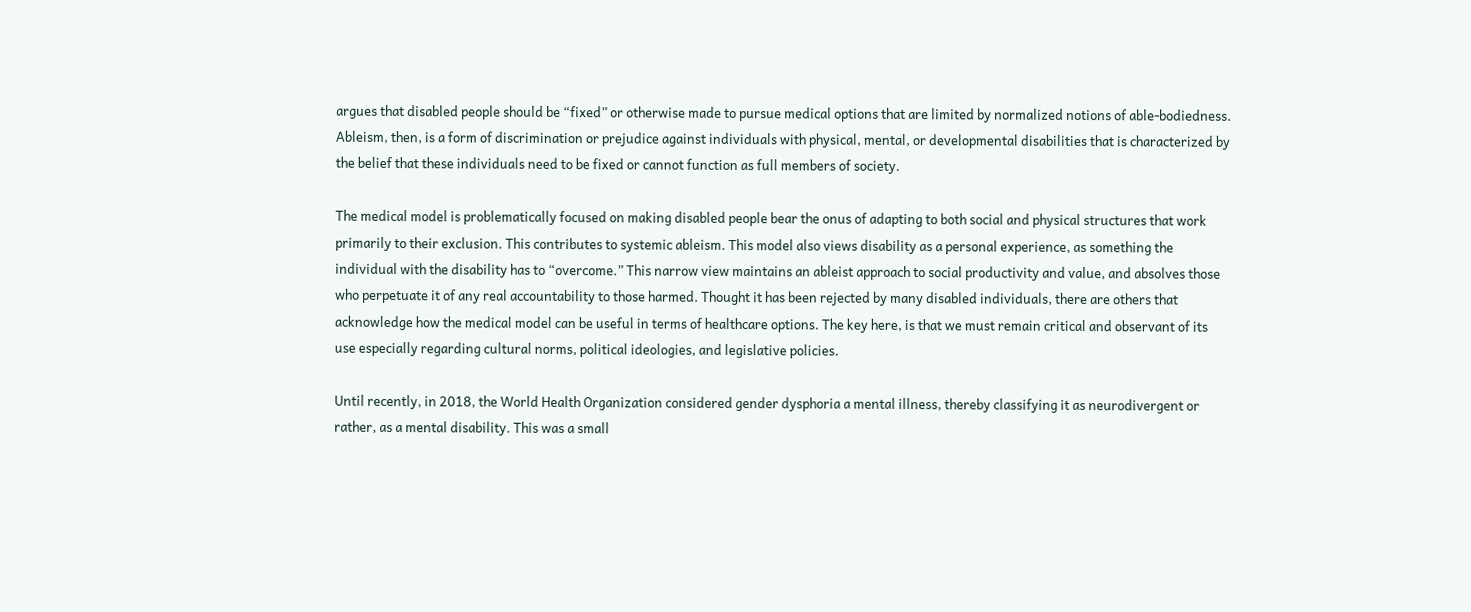argues that disabled people should be “fixed” or otherwise made to pursue medical options that are limited by normalized notions of able-bodiedness. Ableism, then, is a form of discrimination or prejudice against individuals with physical, mental, or developmental disabilities that is characterized by the belief that these individuals need to be fixed or cannot function as full members of society.

The medical model is problematically focused on making disabled people bear the onus of adapting to both social and physical structures that work primarily to their exclusion. This contributes to systemic ableism. This model also views disability as a personal experience, as something the individual with the disability has to “overcome.” This narrow view maintains an ableist approach to social productivity and value, and absolves those who perpetuate it of any real accountability to those harmed. Thought it has been rejected by many disabled individuals, there are others that acknowledge how the medical model can be useful in terms of healthcare options. The key here, is that we must remain critical and observant of its use especially regarding cultural norms, political ideologies, and legislative policies.

Until recently, in 2018, the World Health Organization considered gender dysphoria a mental illness, thereby classifying it as neurodivergent or rather, as a mental disability. This was a small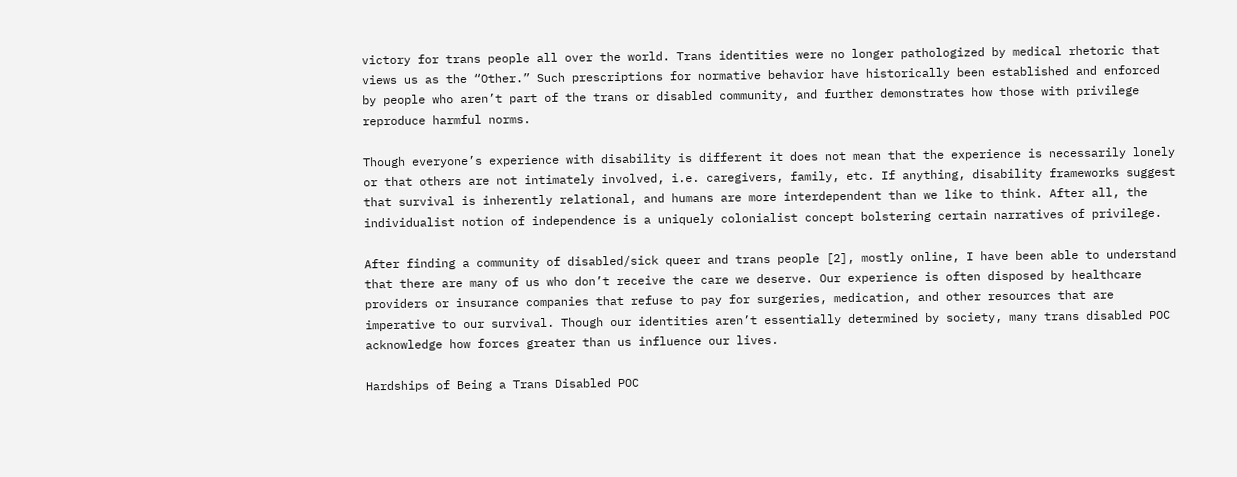victory for trans people all over the world. Trans identities were no longer pathologized by medical rhetoric that views us as the “Other.” Such prescriptions for normative behavior have historically been established and enforced by people who aren’t part of the trans or disabled community, and further demonstrates how those with privilege reproduce harmful norms.

Though everyone’s experience with disability is different it does not mean that the experience is necessarily lonely or that others are not intimately involved, i.e. caregivers, family, etc. If anything, disability frameworks suggest that survival is inherently relational, and humans are more interdependent than we like to think. After all, the individualist notion of independence is a uniquely colonialist concept bolstering certain narratives of privilege.

After finding a community of disabled/sick queer and trans people [2], mostly online, I have been able to understand that there are many of us who don’t receive the care we deserve. Our experience is often disposed by healthcare providers or insurance companies that refuse to pay for surgeries, medication, and other resources that are imperative to our survival. Though our identities aren’t essentially determined by society, many trans disabled POC acknowledge how forces greater than us influence our lives.

Hardships of Being a Trans Disabled POC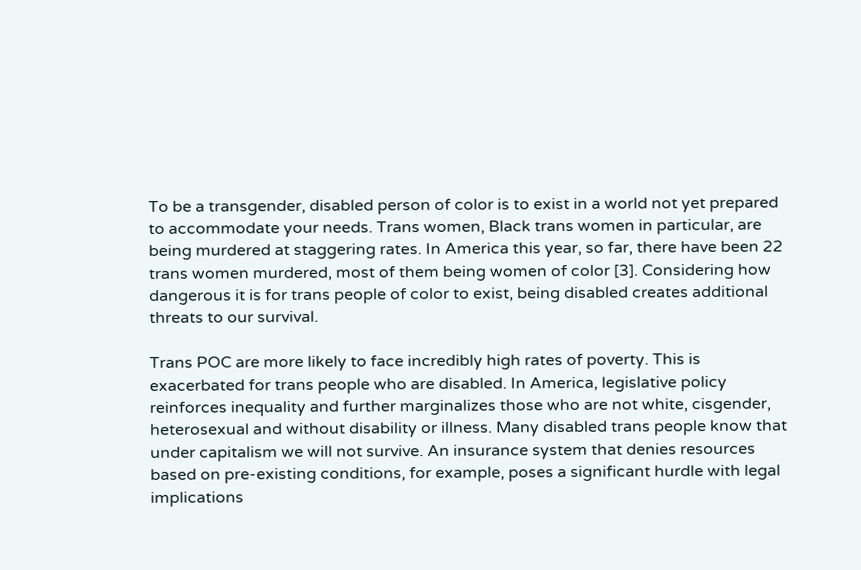To be a transgender, disabled person of color is to exist in a world not yet prepared to accommodate your needs. Trans women, Black trans women in particular, are being murdered at staggering rates. In America this year, so far, there have been 22 trans women murdered, most of them being women of color [3]. Considering how dangerous it is for trans people of color to exist, being disabled creates additional threats to our survival.

Trans POC are more likely to face incredibly high rates of poverty. This is exacerbated for trans people who are disabled. In America, legislative policy reinforces inequality and further marginalizes those who are not white, cisgender, heterosexual and without disability or illness. Many disabled trans people know that under capitalism we will not survive. An insurance system that denies resources based on pre-existing conditions, for example, poses a significant hurdle with legal implications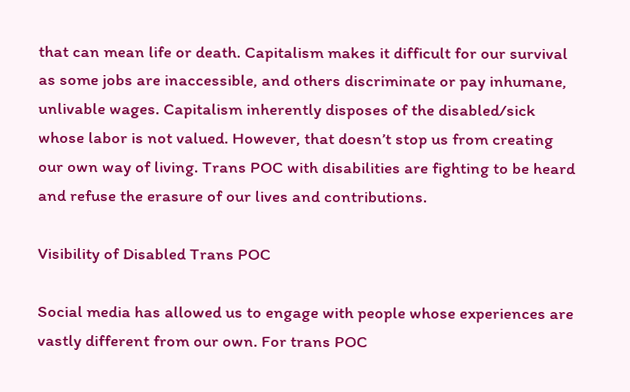that can mean life or death. Capitalism makes it difficult for our survival as some jobs are inaccessible, and others discriminate or pay inhumane, unlivable wages. Capitalism inherently disposes of the disabled/sick whose labor is not valued. However, that doesn’t stop us from creating our own way of living. Trans POC with disabilities are fighting to be heard and refuse the erasure of our lives and contributions.

Visibility of Disabled Trans POC

Social media has allowed us to engage with people whose experiences are vastly different from our own. For trans POC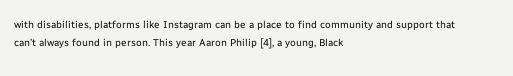with disabilities, platforms like Instagram can be a place to find community and support that can’t always found in person. This year Aaron Philip [4], a young, Black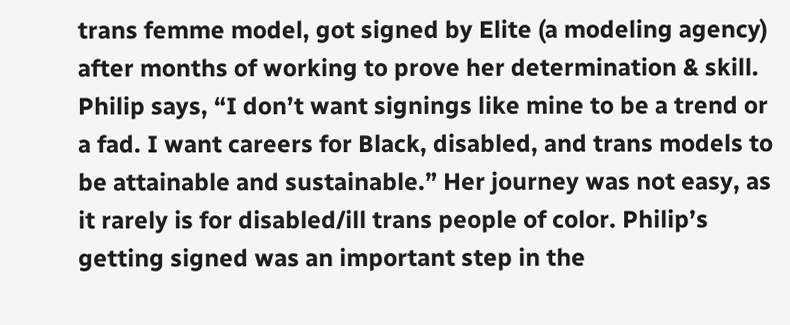trans femme model, got signed by Elite (a modeling agency) after months of working to prove her determination & skill. Philip says, “I don’t want signings like mine to be a trend or a fad. I want careers for Black, disabled, and trans models to be attainable and sustainable.” Her journey was not easy, as it rarely is for disabled/ill trans people of color. Philip’s getting signed was an important step in the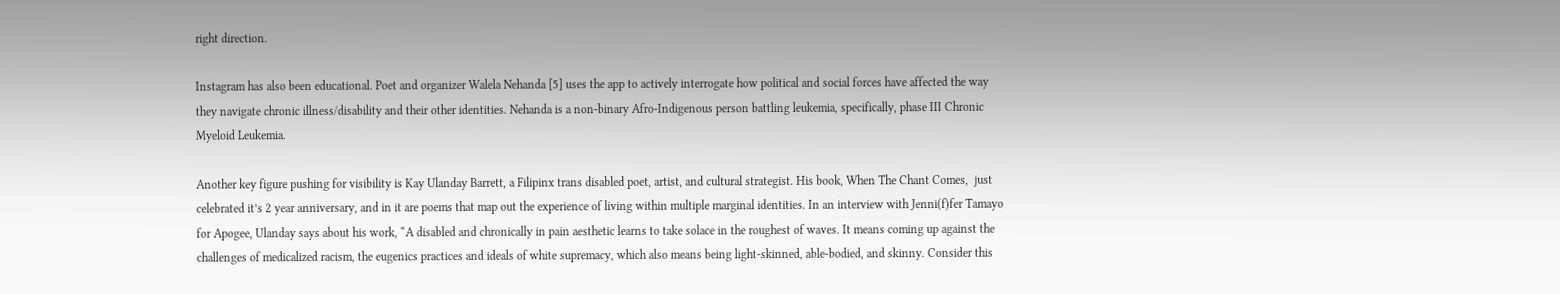right direction.

Instagram has also been educational. Poet and organizer Walela Nehanda [5] uses the app to actively interrogate how political and social forces have affected the way they navigate chronic illness/disability and their other identities. Nehanda is a non-binary Afro-Indigenous person battling leukemia, specifically, phase III Chronic Myeloid Leukemia.

Another key figure pushing for visibility is Kay Ulanday Barrett, a Filipinx trans disabled poet, artist, and cultural strategist. His book, When The Chant Comes,  just celebrated it’s 2 year anniversary, and in it are poems that map out the experience of living within multiple marginal identities. In an interview with Jenni(f)fer Tamayo for Apogee, Ulanday says about his work, “A disabled and chronically in pain aesthetic learns to take solace in the roughest of waves. It means coming up against the challenges of medicalized racism, the eugenics practices and ideals of white supremacy, which also means being light-skinned, able-bodied, and skinny. Consider this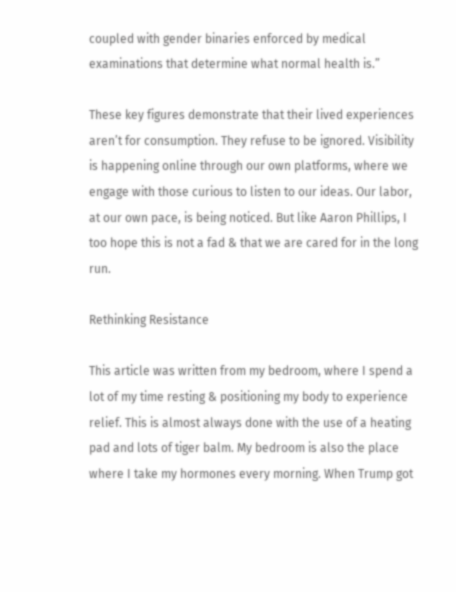coupled with gender binaries enforced by medical examinations that determine what normal health is.”

These key figures demonstrate that their lived experiences aren’t for consumption. They refuse to be ignored. Visibility is happening online through our own platforms, where we engage with those curious to listen to our ideas. Our labor, at our own pace, is being noticed. But like Aaron Phillips, I too hope this is not a fad & that we are cared for in the long run.

Rethinking Resistance

This article was written from my bedroom, where I spend a lot of my time resting & positioning my body to experience relief. This is almost always done with the use of a heating pad and lots of tiger balm. My bedroom is also the place where I take my hormones every morning. When Trump got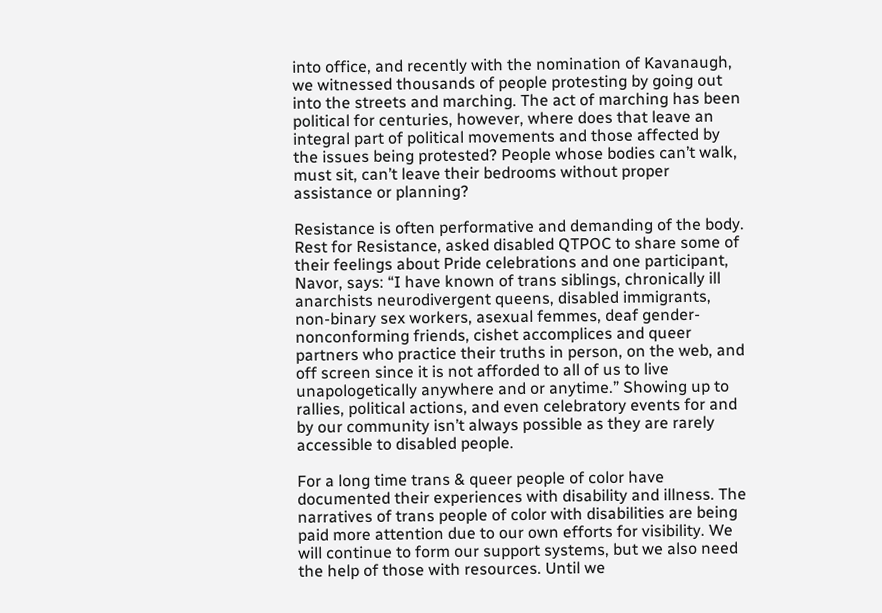into office, and recently with the nomination of Kavanaugh, we witnessed thousands of people protesting by going out into the streets and marching. The act of marching has been political for centuries, however, where does that leave an integral part of political movements and those affected by the issues being protested? People whose bodies can’t walk, must sit, can’t leave their bedrooms without proper assistance or planning?

Resistance is often performative and demanding of the body. Rest for Resistance, asked disabled QTPOC to share some of their feelings about Pride celebrations and one participant, Navor, says: “I have known of trans siblings, chronically ill anarchists neurodivergent queens, disabled immigrants, non-binary sex workers, asexual femmes, deaf gender-nonconforming friends, cishet accomplices and queer partners who practice their truths in person, on the web, and off screen since it is not afforded to all of us to live unapologetically anywhere and or anytime.” Showing up to rallies, political actions, and even celebratory events for and by our community isn’t always possible as they are rarely accessible to disabled people.

For a long time trans & queer people of color have documented their experiences with disability and illness. The narratives of trans people of color with disabilities are being paid more attention due to our own efforts for visibility. We will continue to form our support systems, but we also need the help of those with resources. Until we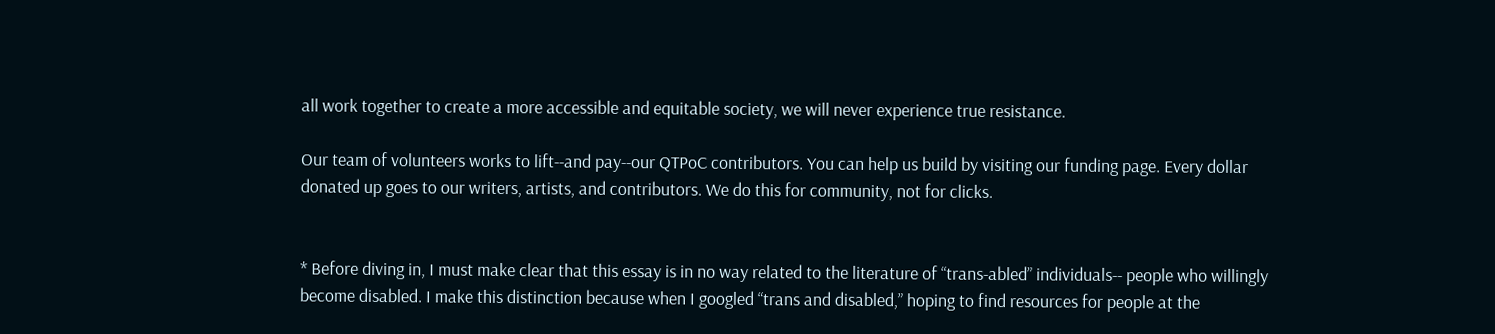all work together to create a more accessible and equitable society, we will never experience true resistance.

Our team of volunteers works to lift--and pay--our QTPoC contributors. You can help us build by visiting our funding page. Every dollar donated up goes to our writers, artists, and contributors. We do this for community, not for clicks.


* Before diving in, I must make clear that this essay is in no way related to the literature of “trans-abled” individuals-- people who willingly become disabled. I make this distinction because when I googled “trans and disabled,” hoping to find resources for people at the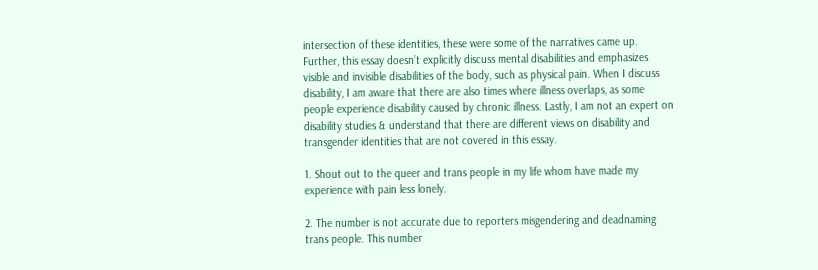intersection of these identities, these were some of the narratives came up. Further, this essay doesn’t explicitly discuss mental disabilities and emphasizes visible and invisible disabilities of the body, such as physical pain. When I discuss disability, I am aware that there are also times where illness overlaps, as some people experience disability caused by chronic illness. Lastly, I am not an expert on disability studies & understand that there are different views on disability and transgender identities that are not covered in this essay.

1. Shout out to the queer and trans people in my life whom have made my experience with pain less lonely.

2. The number is not accurate due to reporters misgendering and deadnaming trans people. This number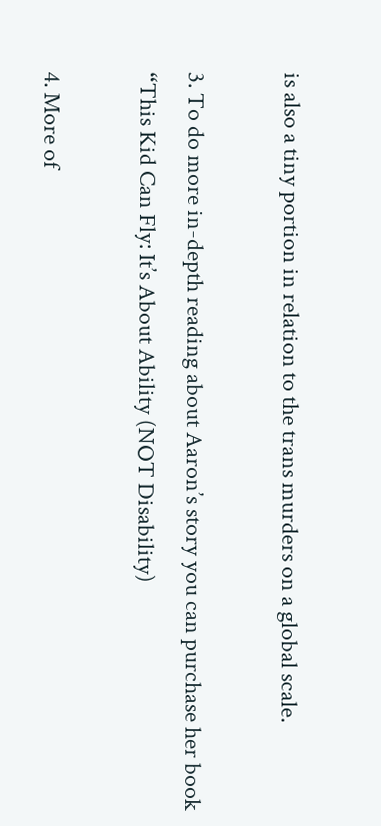is also a tiny portion in relation to the trans murders on a global scale.

3. To do more in-depth reading about Aaron’s story you can purchase her book “This Kid Can Fly: It’s About Ability (NOT Disability)

4. More of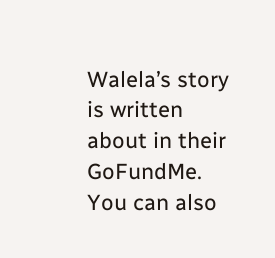Walela’s story is written about in their GoFundMe. You can also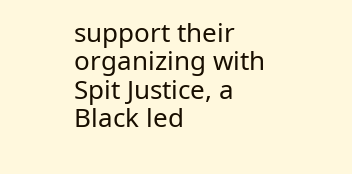support their organizing with Spit Justice, a Black led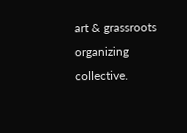art & grassroots organizing collective.